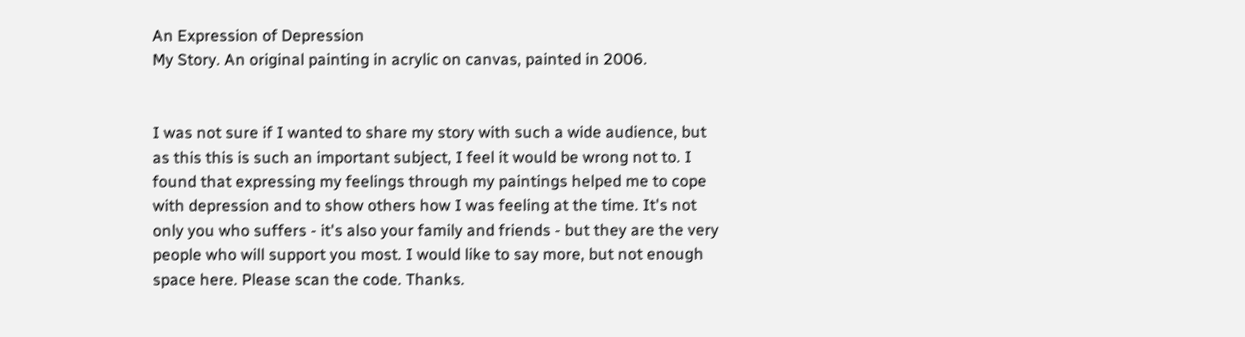An Expression of Depression
My Story. An original painting in acrylic on canvas, painted in 2006.


I was not sure if I wanted to share my story with such a wide audience, but as this this is such an important subject, I feel it would be wrong not to. I found that expressing my feelings through my paintings helped me to cope with depression and to show others how I was feeling at the time. It's not only you who suffers - it's also your family and friends - but they are the very people who will support you most. I would like to say more, but not enough space here. Please scan the code. Thanks.